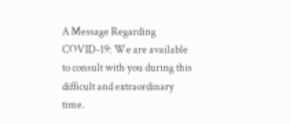A Message Regarding COVID-19: We are available to consult with you during this difficult and extraordinary time.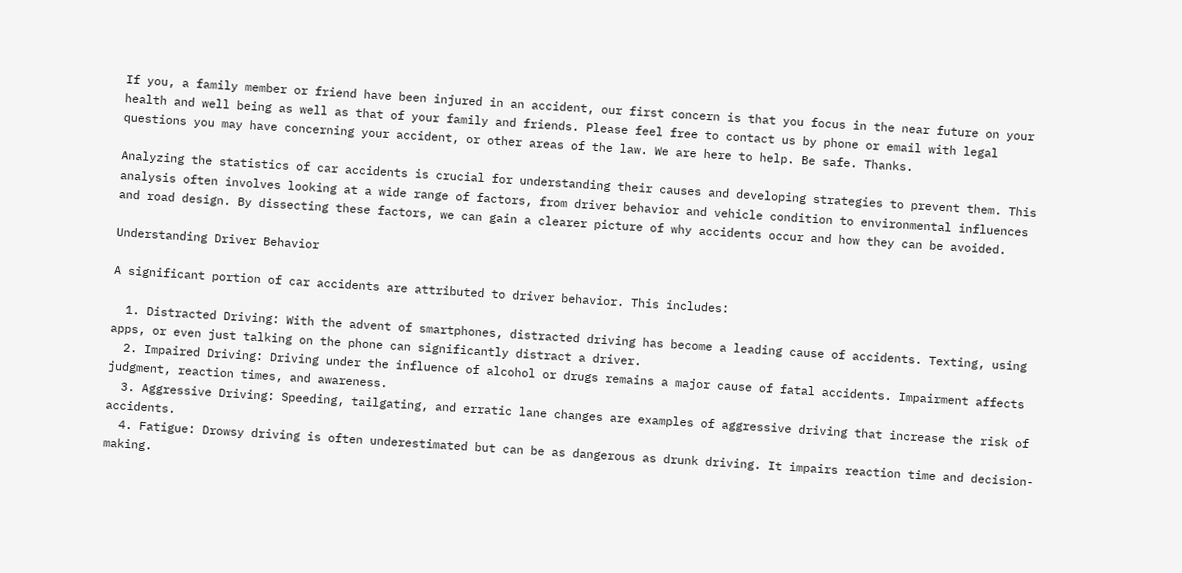If you, a family member or friend have been injured in an accident, our first concern is that you focus in the near future on your health and well being as well as that of your family and friends. Please feel free to contact us by phone or email with legal questions you may have concerning your accident, or other areas of the law. We are here to help. Be safe. Thanks.

Analyzing the statistics of car accidents is crucial for understanding their causes and developing strategies to prevent them. This analysis often involves looking at a wide range of factors, from driver behavior and vehicle condition to environmental influences and road design. By dissecting these factors, we can gain a clearer picture of why accidents occur and how they can be avoided.

Understanding Driver Behavior

A significant portion of car accidents are attributed to driver behavior. This includes:

  1. Distracted Driving: With the advent of smartphones, distracted driving has become a leading cause of accidents. Texting, using apps, or even just talking on the phone can significantly distract a driver.
  2. Impaired Driving: Driving under the influence of alcohol or drugs remains a major cause of fatal accidents. Impairment affects judgment, reaction times, and awareness.
  3. Aggressive Driving: Speeding, tailgating, and erratic lane changes are examples of aggressive driving that increase the risk of accidents.
  4. Fatigue: Drowsy driving is often underestimated but can be as dangerous as drunk driving. It impairs reaction time and decision-making.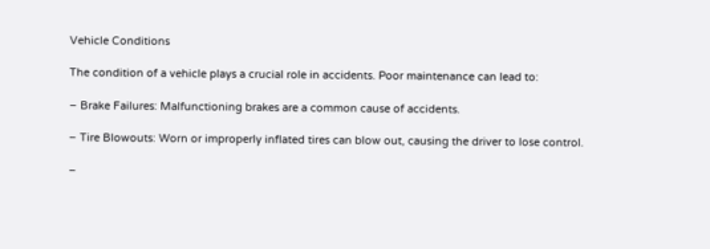Vehicle Conditions

The condition of a vehicle plays a crucial role in accidents. Poor maintenance can lead to:

– Brake Failures: Malfunctioning brakes are a common cause of accidents.

– Tire Blowouts: Worn or improperly inflated tires can blow out, causing the driver to lose control.

–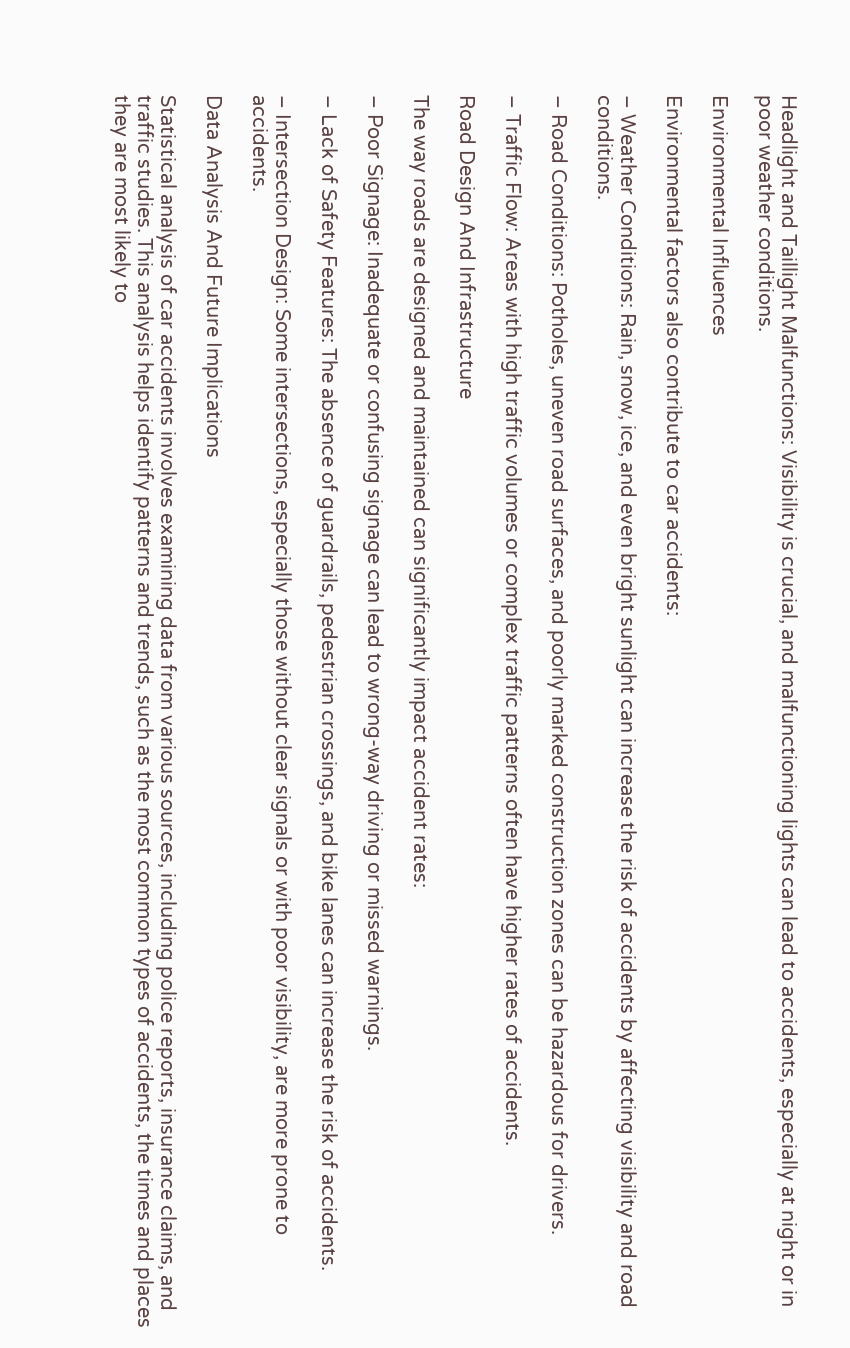Headlight and Taillight Malfunctions: Visibility is crucial, and malfunctioning lights can lead to accidents, especially at night or in poor weather conditions.

Environmental Influences

Environmental factors also contribute to car accidents:

– Weather Conditions: Rain, snow, ice, and even bright sunlight can increase the risk of accidents by affecting visibility and road conditions.

– Road Conditions: Potholes, uneven road surfaces, and poorly marked construction zones can be hazardous for drivers.

– Traffic Flow: Areas with high traffic volumes or complex traffic patterns often have higher rates of accidents.

Road Design And Infrastructure

The way roads are designed and maintained can significantly impact accident rates:

– Poor Signage: Inadequate or confusing signage can lead to wrong-way driving or missed warnings.

– Lack of Safety Features: The absence of guardrails, pedestrian crossings, and bike lanes can increase the risk of accidents.

– Intersection Design: Some intersections, especially those without clear signals or with poor visibility, are more prone to accidents.

Data Analysis And Future Implications

Statistical analysis of car accidents involves examining data from various sources, including police reports, insurance claims, and traffic studies. This analysis helps identify patterns and trends, such as the most common types of accidents, the times and places they are most likely to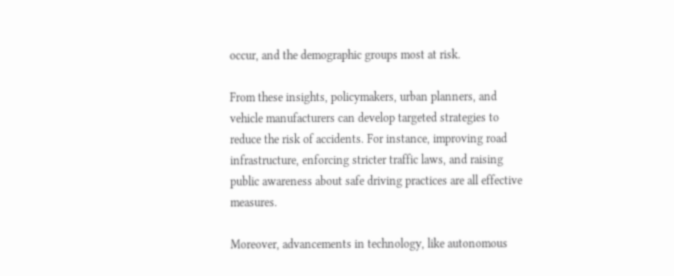occur, and the demographic groups most at risk.

From these insights, policymakers, urban planners, and vehicle manufacturers can develop targeted strategies to reduce the risk of accidents. For instance, improving road infrastructure, enforcing stricter traffic laws, and raising public awareness about safe driving practices are all effective measures.

Moreover, advancements in technology, like autonomous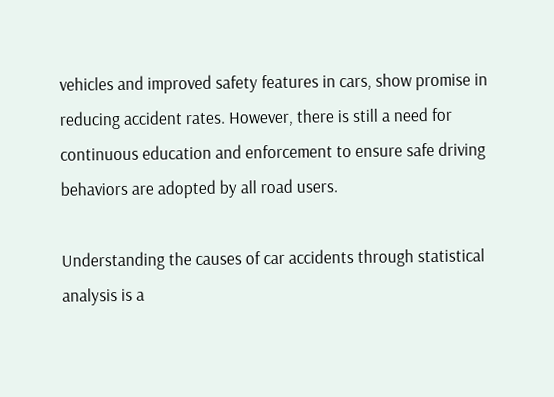vehicles and improved safety features in cars, show promise in reducing accident rates. However, there is still a need for continuous education and enforcement to ensure safe driving behaviors are adopted by all road users.

Understanding the causes of car accidents through statistical analysis is a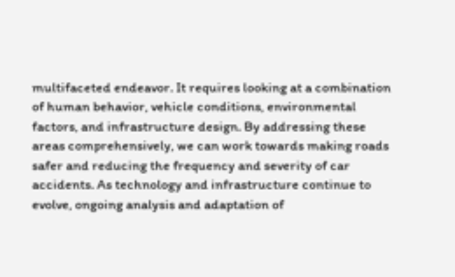multifaceted endeavor. It requires looking at a combination of human behavior, vehicle conditions, environmental factors, and infrastructure design. By addressing these areas comprehensively, we can work towards making roads safer and reducing the frequency and severity of car accidents. As technology and infrastructure continue to evolve, ongoing analysis and adaptation of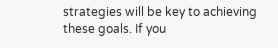strategies will be key to achieving these goals. If you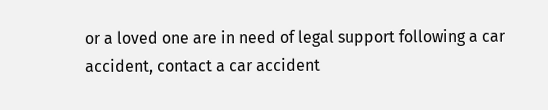or a loved one are in need of legal support following a car accident, contact a car accident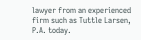lawyer from an experienced firm such as Tuttle Larsen, P.A. today.